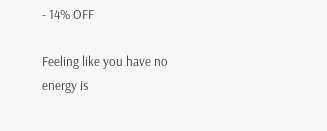- 14% OFF

Feeling like you have no energy is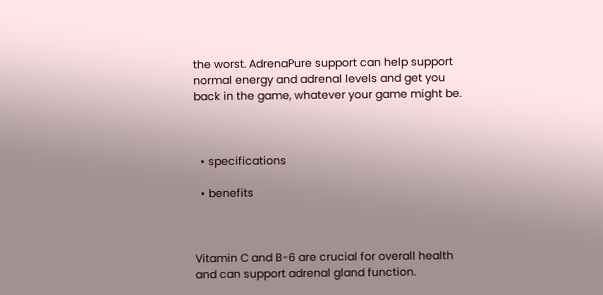the worst. AdrenaPure support can help support normal energy and adrenal levels and get you back in the game, whatever your game might be.



  • specifications

  • benefits



Vitamin C and B-6 are crucial for overall health and can support adrenal gland function.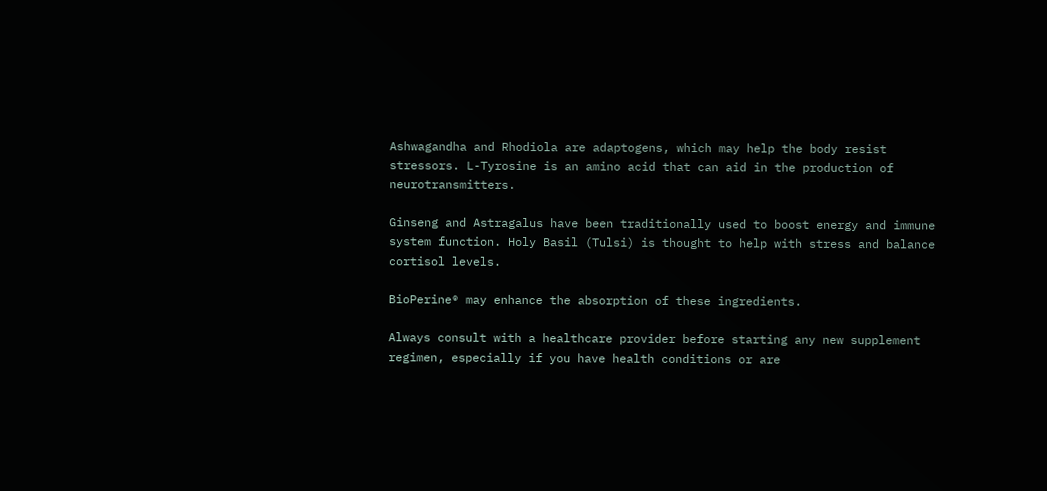Ashwagandha and Rhodiola are adaptogens, which may help the body resist stressors. L-Tyrosine is an amino acid that can aid in the production of neurotransmitters.

Ginseng and Astragalus have been traditionally used to boost energy and immune system function. Holy Basil (Tulsi) is thought to help with stress and balance cortisol levels.

BioPerine® may enhance the absorption of these ingredients.

Always consult with a healthcare provider before starting any new supplement regimen, especially if you have health conditions or are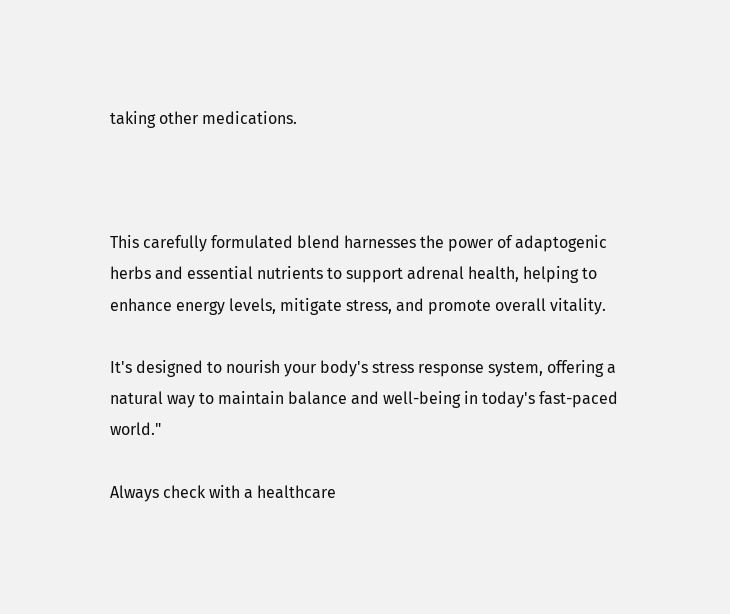taking other medications.



This carefully formulated blend harnesses the power of adaptogenic herbs and essential nutrients to support adrenal health, helping to enhance energy levels, mitigate stress, and promote overall vitality.

It's designed to nourish your body's stress response system, offering a natural way to maintain balance and well-being in today's fast-paced world."

Always check with a healthcare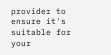provider to ensure it's suitable for your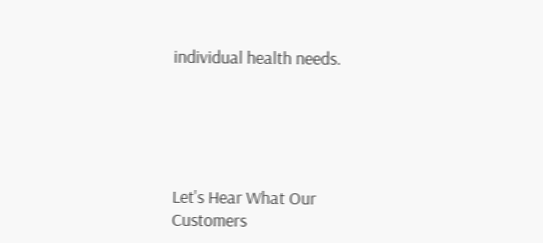individual health needs.





Let's Hear What Our
Customers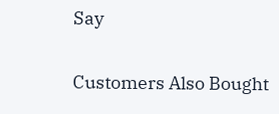Say

Customers Also Bought